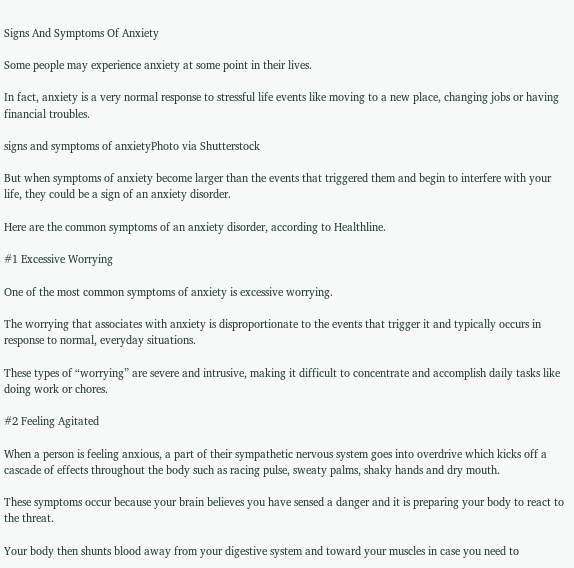Signs And Symptoms Of Anxiety

Some people may experience anxiety at some point in their lives.

In fact, anxiety is a very normal response to stressful life events like moving to a new place, changing jobs or having financial troubles.

signs and symptoms of anxietyPhoto via Shutterstock

But when symptoms of anxiety become larger than the events that triggered them and begin to interfere with your life, they could be a sign of an anxiety disorder.

Here are the common symptoms of an anxiety disorder, according to Healthline.

#1 Excessive Worrying

One of the most common symptoms of anxiety is excessive worrying.

The worrying that associates with anxiety is disproportionate to the events that trigger it and typically occurs in response to normal, everyday situations.

These types of “worrying” are severe and intrusive, making it difficult to concentrate and accomplish daily tasks like doing work or chores.

#2 Feeling Agitated

When a person is feeling anxious, a part of their sympathetic nervous system goes into overdrive which kicks off a cascade of effects throughout the body such as racing pulse, sweaty palms, shaky hands and dry mouth.

These symptoms occur because your brain believes you have sensed a danger and it is preparing your body to react to the threat.

Your body then shunts blood away from your digestive system and toward your muscles in case you need to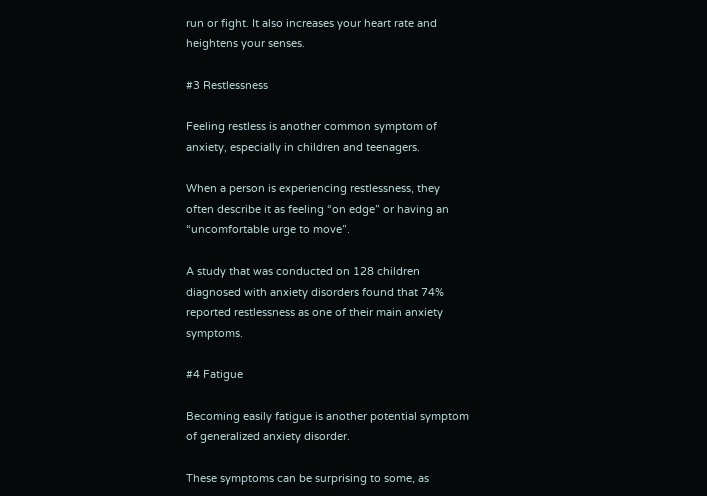run or fight. It also increases your heart rate and heightens your senses.

#3 Restlessness

Feeling restless is another common symptom of anxiety, especially in children and teenagers.

When a person is experiencing restlessness, they often describe it as feeling “on edge” or having an “uncomfortable urge to move”.

A study that was conducted on 128 children diagnosed with anxiety disorders found that 74% reported restlessness as one of their main anxiety symptoms.

#4 Fatigue

Becoming easily fatigue is another potential symptom of generalized anxiety disorder.

These symptoms can be surprising to some, as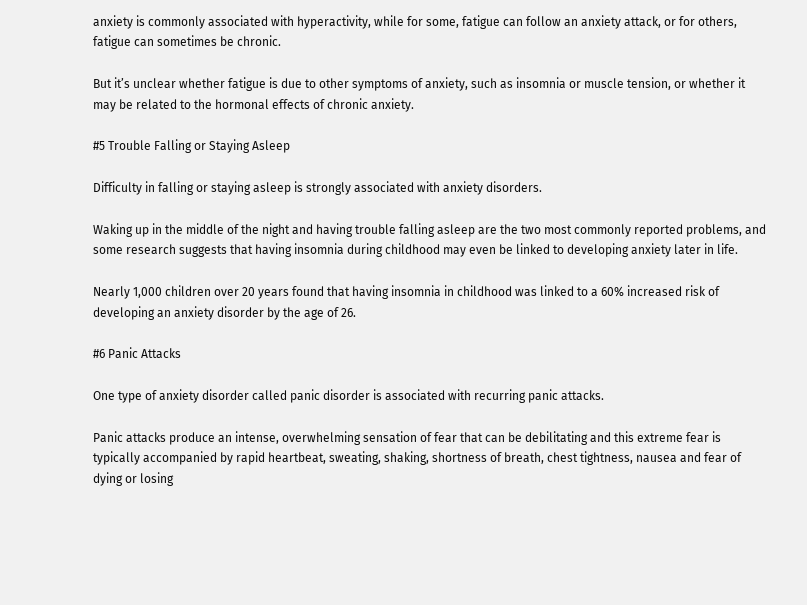anxiety is commonly associated with hyperactivity, while for some, fatigue can follow an anxiety attack, or for others, fatigue can sometimes be chronic.

But it’s unclear whether fatigue is due to other symptoms of anxiety, such as insomnia or muscle tension, or whether it may be related to the hormonal effects of chronic anxiety.

#5 Trouble Falling or Staying Asleep

Difficulty in falling or staying asleep is strongly associated with anxiety disorders.

Waking up in the middle of the night and having trouble falling asleep are the two most commonly reported problems, and some research suggests that having insomnia during childhood may even be linked to developing anxiety later in life.

Nearly 1,000 children over 20 years found that having insomnia in childhood was linked to a 60% increased risk of developing an anxiety disorder by the age of 26.

#6 Panic Attacks

One type of anxiety disorder called panic disorder is associated with recurring panic attacks.

Panic attacks produce an intense, overwhelming sensation of fear that can be debilitating and this extreme fear is typically accompanied by rapid heartbeat, sweating, shaking, shortness of breath, chest tightness, nausea and fear of dying or losing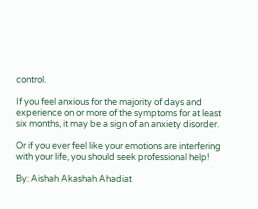control.

If you feel anxious for the majority of days and experience on or more of the symptoms for at least six months, it may be a sign of an anxiety disorder.

Or if you ever feel like your emotions are interfering with your life, you should seek professional help!

By: Aishah Akashah Ahadiat